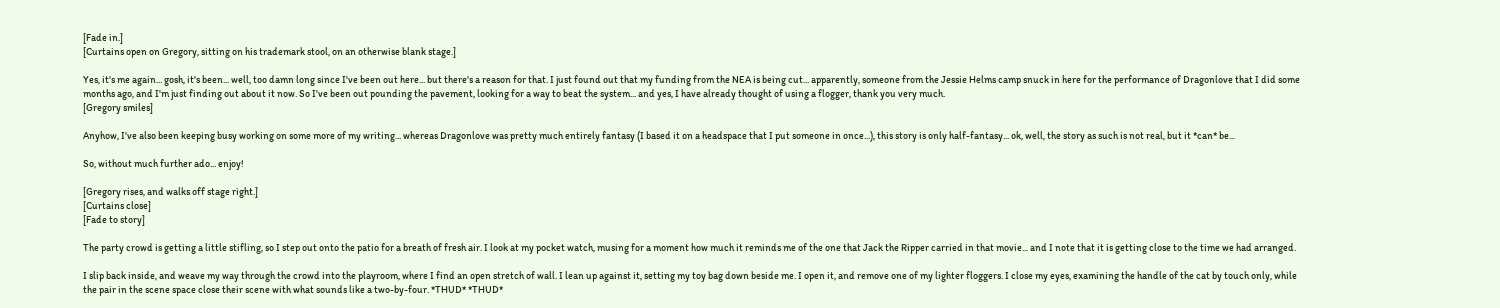[Fade in.]
[Curtains open on Gregory, sitting on his trademark stool, on an otherwise blank stage.]

Yes, it's me again... gosh, it's been... well, too damn long since I've been out here... but there's a reason for that. I just found out that my funding from the NEA is being cut... apparently, someone from the Jessie Helms camp snuck in here for the performance of Dragonlove that I did some months ago, and I'm just finding out about it now. So I've been out pounding the pavement, looking for a way to beat the system... and yes, I have already thought of using a flogger, thank you very much.
[Gregory smiles]

Anyhow, I've also been keeping busy working on some more of my writing... whereas Dragonlove was pretty much entirely fantasy (I based it on a headspace that I put someone in once...), this story is only half-fantasy... ok, well, the story as such is not real, but it *can* be...

So, without much further ado... enjoy!

[Gregory rises, and walks off stage right.]
[Curtains close]
[Fade to story]

The party crowd is getting a little stifling, so I step out onto the patio for a breath of fresh air. I look at my pocket watch, musing for a moment how much it reminds me of the one that Jack the Ripper carried in that movie... and I note that it is getting close to the time we had arranged.

I slip back inside, and weave my way through the crowd into the playroom, where I find an open stretch of wall. I lean up against it, setting my toy bag down beside me. I open it, and remove one of my lighter floggers. I close my eyes, examining the handle of the cat by touch only, while the pair in the scene space close their scene with what sounds like a two-by-four. *THUD* *THUD*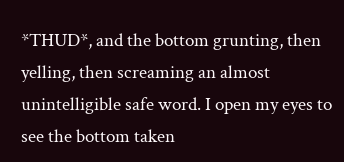*THUD*, and the bottom grunting, then yelling, then screaming an almost unintelligible safe word. I open my eyes to see the bottom taken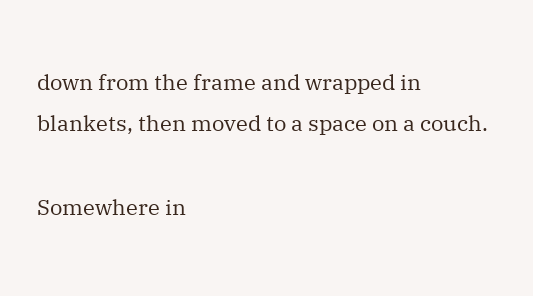down from the frame and wrapped in blankets, then moved to a space on a couch.

Somewhere in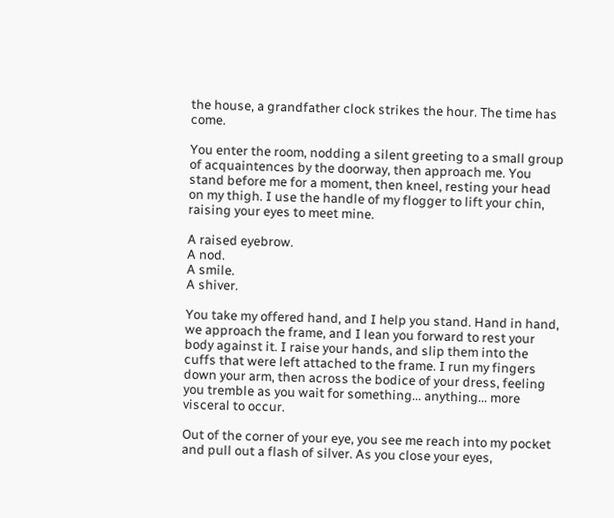the house, a grandfather clock strikes the hour. The time has come.

You enter the room, nodding a silent greeting to a small group of acquaintences by the doorway, then approach me. You stand before me for a moment, then kneel, resting your head on my thigh. I use the handle of my flogger to lift your chin, raising your eyes to meet mine.

A raised eyebrow.
A nod.
A smile.
A shiver.

You take my offered hand, and I help you stand. Hand in hand, we approach the frame, and I lean you forward to rest your body against it. I raise your hands, and slip them into the cuffs that were left attached to the frame. I run my fingers down your arm, then across the bodice of your dress, feeling you tremble as you wait for something... anything... more visceral to occur.

Out of the corner of your eye, you see me reach into my pocket and pull out a flash of silver. As you close your eyes,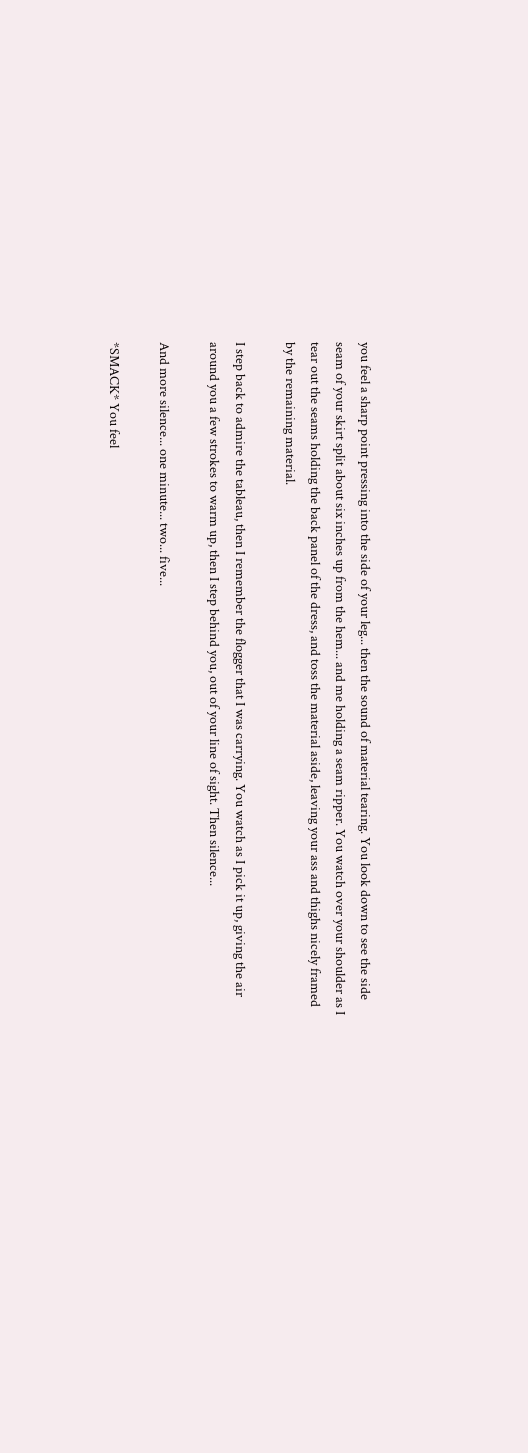you feel a sharp point pressing into the side of your leg... then the sound of material tearing. You look down to see the side seam of your skirt split about six inches up from the hem... and me holding a seam ripper. You watch over your shoulder as I tear out the seams holding the back panel of the dress, and toss the material aside, leaving your ass and thighs nicely framed by the remaining material.

I step back to admire the tableau, then I remember the flogger that I was carrying. You watch as I pick it up, giving the air around you a few strokes to warm up, then I step behind you, out of your line of sight. Then silence...

And more silence... one minute... two... five...

*SMACK* You feel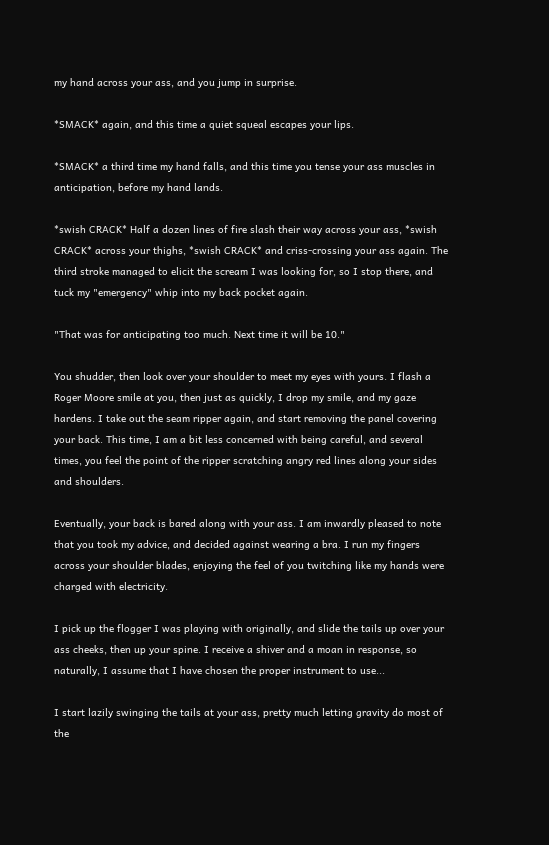my hand across your ass, and you jump in surprise.

*SMACK* again, and this time a quiet squeal escapes your lips.

*SMACK* a third time my hand falls, and this time you tense your ass muscles in anticipation, before my hand lands.

*swish CRACK* Half a dozen lines of fire slash their way across your ass, *swish CRACK* across your thighs, *swish CRACK* and criss-crossing your ass again. The third stroke managed to elicit the scream I was looking for, so I stop there, and tuck my "emergency" whip into my back pocket again.

"That was for anticipating too much. Next time it will be 10."

You shudder, then look over your shoulder to meet my eyes with yours. I flash a Roger Moore smile at you, then just as quickly, I drop my smile, and my gaze hardens. I take out the seam ripper again, and start removing the panel covering your back. This time, I am a bit less concerned with being careful, and several times, you feel the point of the ripper scratching angry red lines along your sides and shoulders.

Eventually, your back is bared along with your ass. I am inwardly pleased to note that you took my advice, and decided against wearing a bra. I run my fingers across your shoulder blades, enjoying the feel of you twitching like my hands were charged with electricity.

I pick up the flogger I was playing with originally, and slide the tails up over your ass cheeks, then up your spine. I receive a shiver and a moan in response, so naturally, I assume that I have chosen the proper instrument to use...

I start lazily swinging the tails at your ass, pretty much letting gravity do most of the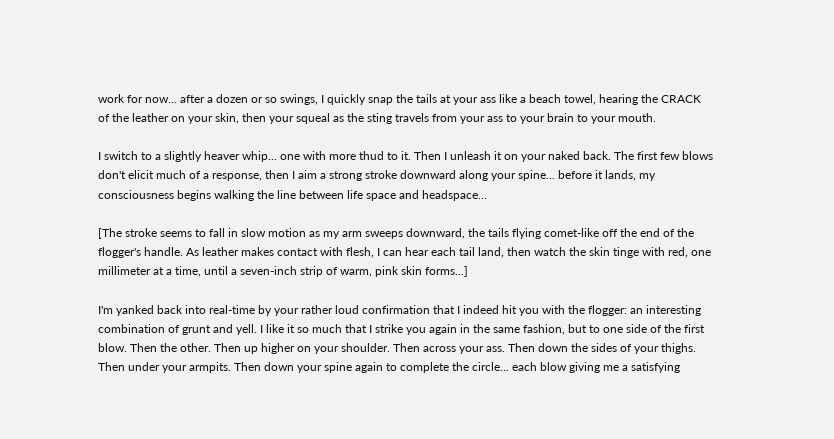work for now... after a dozen or so swings, I quickly snap the tails at your ass like a beach towel, hearing the CRACK of the leather on your skin, then your squeal as the sting travels from your ass to your brain to your mouth.

I switch to a slightly heaver whip... one with more thud to it. Then I unleash it on your naked back. The first few blows don't elicit much of a response, then I aim a strong stroke downward along your spine... before it lands, my consciousness begins walking the line between life space and headspace...

[The stroke seems to fall in slow motion as my arm sweeps downward, the tails flying comet-like off the end of the flogger's handle. As leather makes contact with flesh, I can hear each tail land, then watch the skin tinge with red, one millimeter at a time, until a seven-inch strip of warm, pink skin forms...]

I'm yanked back into real-time by your rather loud confirmation that I indeed hit you with the flogger: an interesting combination of grunt and yell. I like it so much that I strike you again in the same fashion, but to one side of the first blow. Then the other. Then up higher on your shoulder. Then across your ass. Then down the sides of your thighs. Then under your armpits. Then down your spine again to complete the circle... each blow giving me a satisfying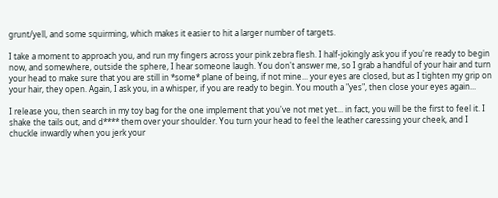grunt/yell, and some squirming, which makes it easier to hit a larger number of targets.

I take a moment to approach you, and run my fingers across your pink zebra flesh. I half-jokingly ask you if you're ready to begin now, and somewhere, outside the sphere, I hear someone laugh. You don't answer me, so I grab a handful of your hair and turn your head to make sure that you are still in *some* plane of being, if not mine... your eyes are closed, but as I tighten my grip on your hair, they open. Again, I ask you, in a whisper, if you are ready to begin. You mouth a "yes", then close your eyes again...

I release you, then search in my toy bag for the one implement that you've not met yet... in fact, you will be the first to feel it. I shake the tails out, and d**** them over your shoulder. You turn your head to feel the leather caressing your cheek, and I chuckle inwardly when you jerk your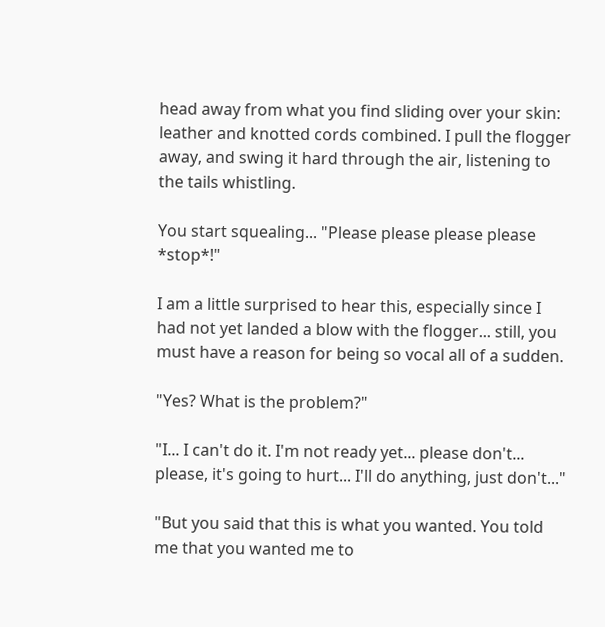head away from what you find sliding over your skin: leather and knotted cords combined. I pull the flogger away, and swing it hard through the air, listening to the tails whistling.

You start squealing... "Please please please please *stop*!"

I am a little surprised to hear this, especially since I had not yet landed a blow with the flogger... still, you must have a reason for being so vocal all of a sudden.

"Yes? What is the problem?"

"I... I can't do it. I'm not ready yet... please don't... please, it's going to hurt... I'll do anything, just don't..."

"But you said that this is what you wanted. You told me that you wanted me to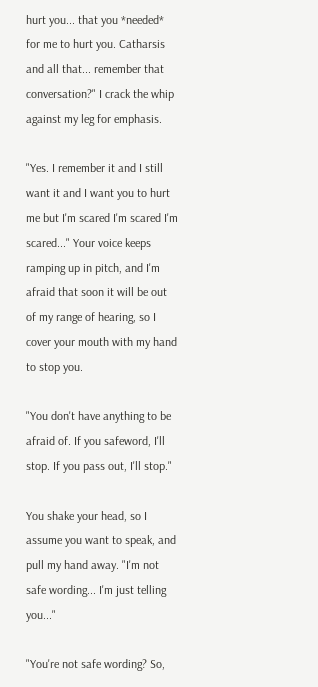hurt you... that you *needed* for me to hurt you. Catharsis and all that... remember that conversation?" I crack the whip against my leg for emphasis.

"Yes. I remember it and I still want it and I want you to hurt me but I'm scared I'm scared I'm scared..." Your voice keeps ramping up in pitch, and I'm afraid that soon it will be out of my range of hearing, so I cover your mouth with my hand to stop you.

"You don't have anything to be afraid of. If you safeword, I'll stop. If you pass out, I'll stop."

You shake your head, so I assume you want to speak, and pull my hand away. "I'm not safe wording... I'm just telling you..."

"You're not safe wording? So,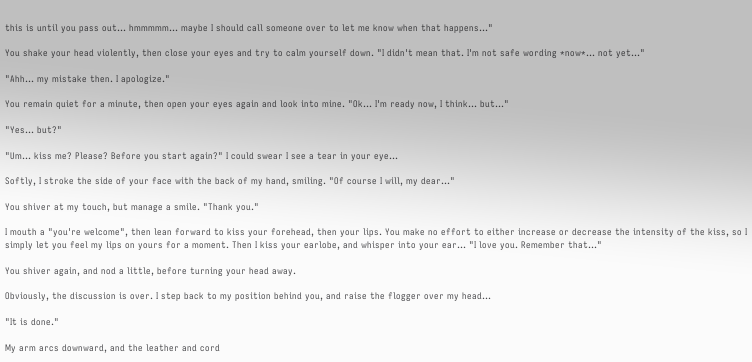this is until you pass out... hmmmmm... maybe I should call someone over to let me know when that happens..."

You shake your head violently, then close your eyes and try to calm yourself down. "I didn't mean that. I'm not safe wording *now*... not yet..."

"Ahh... my mistake then. I apologize."

You remain quiet for a minute, then open your eyes again and look into mine. "Ok... I'm ready now, I think... but..."

"Yes... but?"

"Um... kiss me? Please? Before you start again?" I could swear I see a tear in your eye...

Softly, I stroke the side of your face with the back of my hand, smiling. "Of course I will, my dear..."

You shiver at my touch, but manage a smile. "Thank you."

I mouth a "you're welcome", then lean forward to kiss your forehead, then your lips. You make no effort to either increase or decrease the intensity of the kiss, so I simply let you feel my lips on yours for a moment. Then I kiss your earlobe, and whisper into your ear... "I love you. Remember that..."

You shiver again, and nod a little, before turning your head away.

Obviously, the discussion is over. I step back to my position behind you, and raise the flogger over my head...

"It is done."

My arm arcs downward, and the leather and cord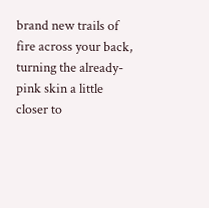brand new trails of fire across your back, turning the already-pink skin a little closer to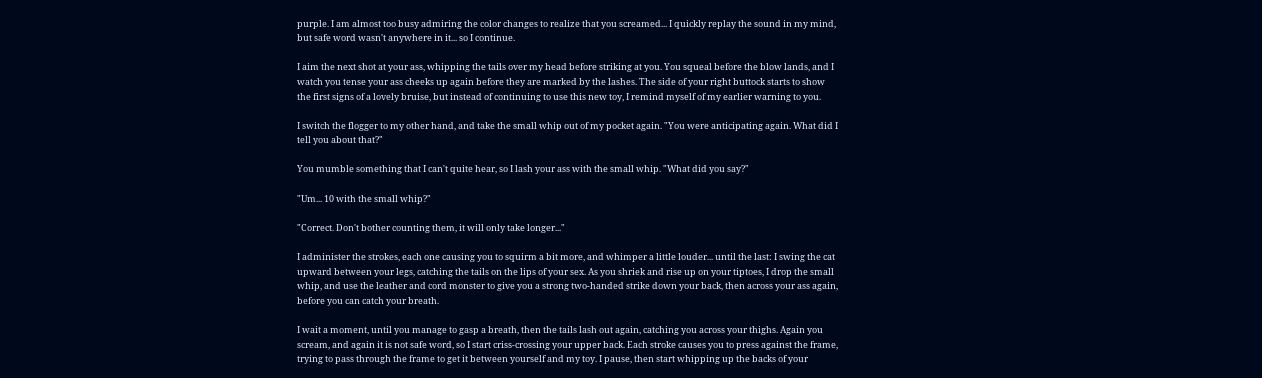purple. I am almost too busy admiring the color changes to realize that you screamed... I quickly replay the sound in my mind, but safe word wasn't anywhere in it... so I continue.

I aim the next shot at your ass, whipping the tails over my head before striking at you. You squeal before the blow lands, and I watch you tense your ass cheeks up again before they are marked by the lashes. The side of your right buttock starts to show the first signs of a lovely bruise, but instead of continuing to use this new toy, I remind myself of my earlier warning to you.

I switch the flogger to my other hand, and take the small whip out of my pocket again. "You were anticipating again. What did I tell you about that?"

You mumble something that I can't quite hear, so I lash your ass with the small whip. "What did you say?"

"Um... 10 with the small whip?"

"Correct. Don't bother counting them, it will only take longer..."

I administer the strokes, each one causing you to squirm a bit more, and whimper a little louder... until the last: I swing the cat upward between your legs, catching the tails on the lips of your sex. As you shriek and rise up on your tiptoes, I drop the small whip, and use the leather and cord monster to give you a strong two-handed strike down your back, then across your ass again, before you can catch your breath.

I wait a moment, until you manage to gasp a breath, then the tails lash out again, catching you across your thighs. Again you scream, and again it is not safe word, so I start criss-crossing your upper back. Each stroke causes you to press against the frame, trying to pass through the frame to get it between yourself and my toy. I pause, then start whipping up the backs of your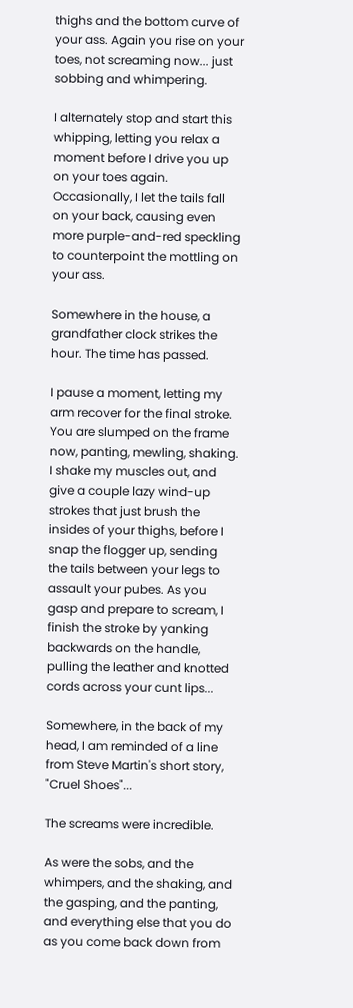thighs and the bottom curve of your ass. Again you rise on your toes, not screaming now... just sobbing and whimpering.

I alternately stop and start this whipping, letting you relax a moment before I drive you up on your toes again. Occasionally, I let the tails fall on your back, causing even more purple-and-red speckling to counterpoint the mottling on your ass.

Somewhere in the house, a grandfather clock strikes the hour. The time has passed.

I pause a moment, letting my arm recover for the final stroke. You are slumped on the frame now, panting, mewling, shaking. I shake my muscles out, and give a couple lazy wind-up strokes that just brush the insides of your thighs, before I snap the flogger up, sending the tails between your legs to assault your pubes. As you gasp and prepare to scream, I finish the stroke by yanking backwards on the handle, pulling the leather and knotted cords across your cunt lips...

Somewhere, in the back of my head, I am reminded of a line from Steve Martin's short story, "Cruel Shoes"...

The screams were incredible.

As were the sobs, and the whimpers, and the shaking, and the gasping, and the panting, and everything else that you do as you come back down from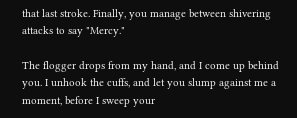that last stroke. Finally, you manage between shivering attacks to say "Mercy."

The flogger drops from my hand, and I come up behind you. I unhook the cuffs, and let you slump against me a moment, before I sweep your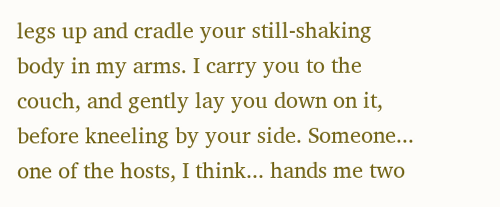legs up and cradle your still-shaking body in my arms. I carry you to the couch, and gently lay you down on it, before kneeling by your side. Someone... one of the hosts, I think... hands me two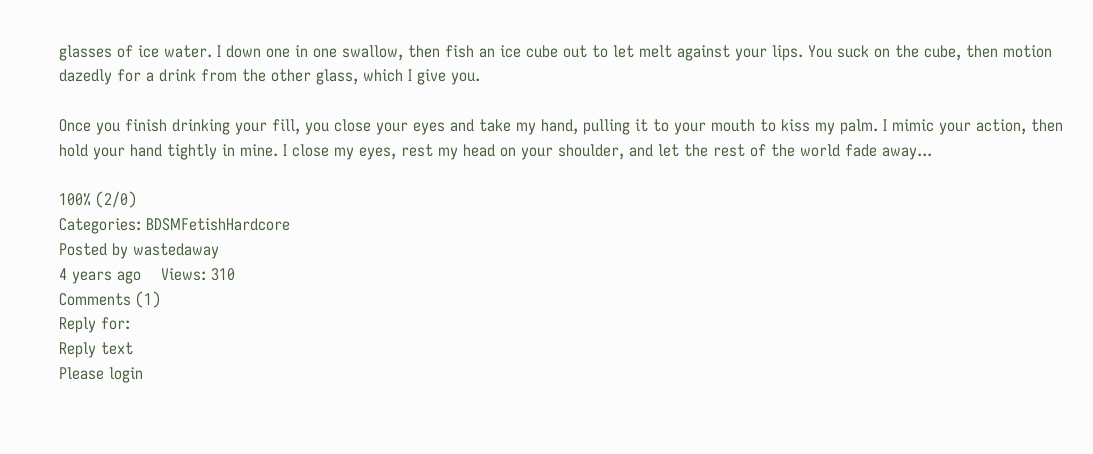glasses of ice water. I down one in one swallow, then fish an ice cube out to let melt against your lips. You suck on the cube, then motion dazedly for a drink from the other glass, which I give you.

Once you finish drinking your fill, you close your eyes and take my hand, pulling it to your mouth to kiss my palm. I mimic your action, then hold your hand tightly in mine. I close my eyes, rest my head on your shoulder, and let the rest of the world fade away...

100% (2/0)
Categories: BDSMFetishHardcore
Posted by wastedaway
4 years ago    Views: 310
Comments (1)
Reply for:
Reply text
Please login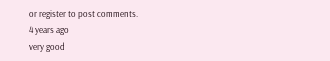or register to post comments.
4 years ago
very good